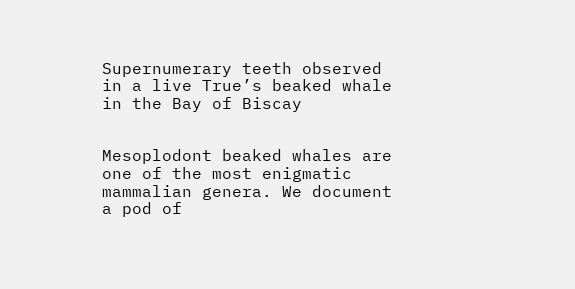Supernumerary teeth observed in a live True’s beaked whale in the Bay of Biscay


Mesoplodont beaked whales are one of the most enigmatic mammalian genera. We document a pod of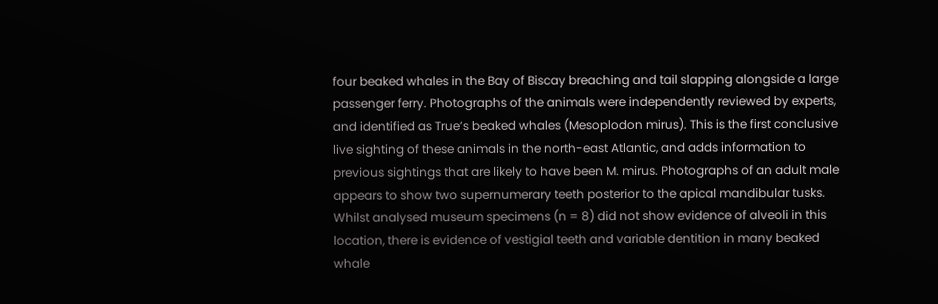four beaked whales in the Bay of Biscay breaching and tail slapping alongside a large passenger ferry. Photographs of the animals were independently reviewed by experts, and identified as True’s beaked whales (Mesoplodon mirus). This is the first conclusive live sighting of these animals in the north-east Atlantic, and adds information to previous sightings that are likely to have been M. mirus. Photographs of an adult male appears to show two supernumerary teeth posterior to the apical mandibular tusks. Whilst analysed museum specimens (n = 8) did not show evidence of alveoli in this location, there is evidence of vestigial teeth and variable dentition in many beaked whale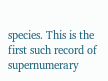species. This is the first such record of supernumerary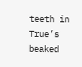teeth in True’s beaked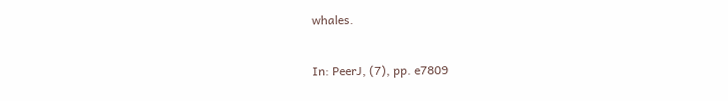whales.

In: PeerJ, (7), pp. e7809